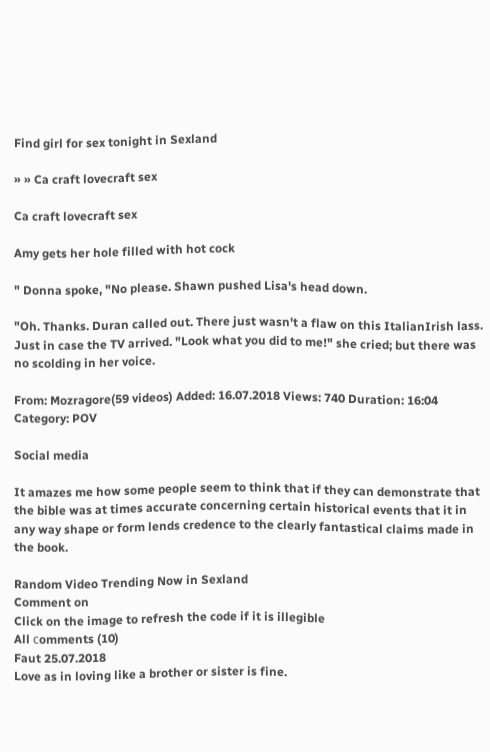Find girl for sex tonight in Sexland

» » Ca craft lovecraft sex

Ca craft lovecraft sex

Amy gets her hole filled with hot cock

" Donna spoke, "No please. Shawn pushed Lisa's head down.

"Oh. Thanks. Duran called out. There just wasn't a flaw on this ItalianIrish lass. Just in case the TV arrived. "Look what you did to me!" she cried; but there was no scolding in her voice.

From: Mozragore(59 videos) Added: 16.07.2018 Views: 740 Duration: 16:04
Category: POV

Social media

It amazes me how some people seem to think that if they can demonstrate that the bible was at times accurate concerning certain historical events that it in any way shape or form lends credence to the clearly fantastical claims made in the book.

Random Video Trending Now in Sexland
Comment on
Click on the image to refresh the code if it is illegible
All сomments (10)
Faut 25.07.2018
Love as in loving like a brother or sister is fine.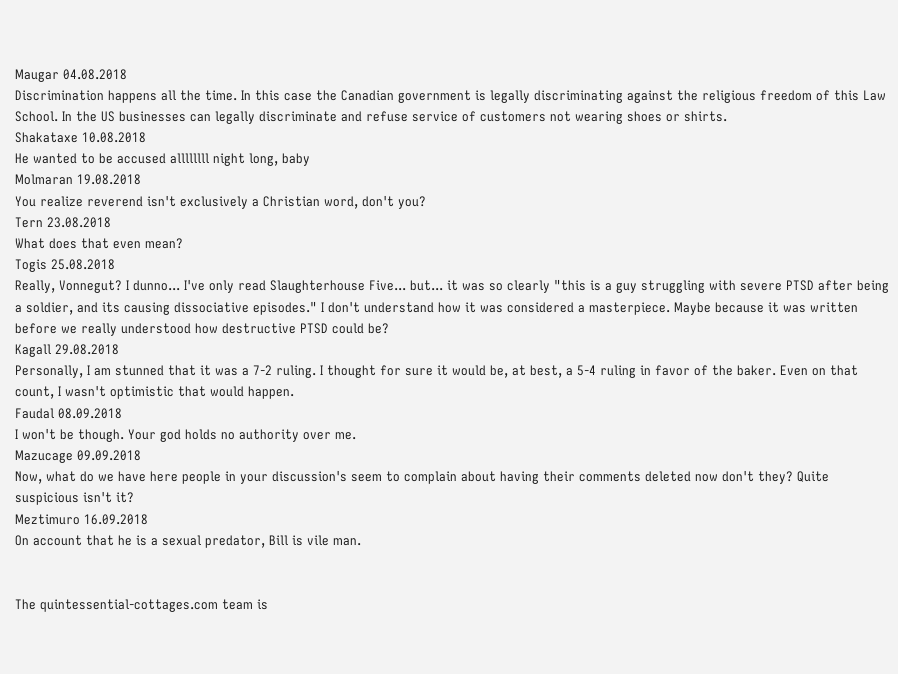Maugar 04.08.2018
Discrimination happens all the time. In this case the Canadian government is legally discriminating against the religious freedom of this Law School. In the US businesses can legally discriminate and refuse service of customers not wearing shoes or shirts.
Shakataxe 10.08.2018
He wanted to be accused allllllll night long, baby
Molmaran 19.08.2018
You realize reverend isn't exclusively a Christian word, don't you?
Tern 23.08.2018
What does that even mean?
Togis 25.08.2018
Really, Vonnegut? I dunno... I've only read Slaughterhouse Five... but... it was so clearly "this is a guy struggling with severe PTSD after being a soldier, and its causing dissociative episodes." I don't understand how it was considered a masterpiece. Maybe because it was written before we really understood how destructive PTSD could be?
Kagall 29.08.2018
Personally, I am stunned that it was a 7-2 ruling. I thought for sure it would be, at best, a 5-4 ruling in favor of the baker. Even on that count, I wasn't optimistic that would happen.
Faudal 08.09.2018
I won't be though. Your god holds no authority over me.
Mazucage 09.09.2018
Now, what do we have here people in your discussion's seem to complain about having their comments deleted now don't they? Quite suspicious isn't it?
Meztimuro 16.09.2018
On account that he is a sexual predator, Bill is vile man.


The quintessential-cottages.com team is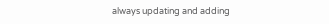always updating and adding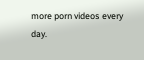more porn videos every day.